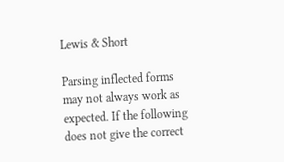Lewis & Short

Parsing inflected forms may not always work as expected. If the following does not give the correct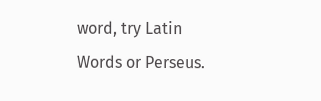word, try Latin Words or Perseus.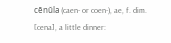cēnŭla (caen- or coen-), ae, f. dim. [cena], a little dinner: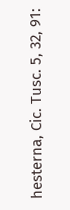hesterna, Cic. Tusc. 5, 32, 91: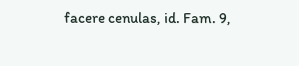facere cenulas, id. Fam. 9,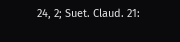24, 2; Suet. Claud. 21: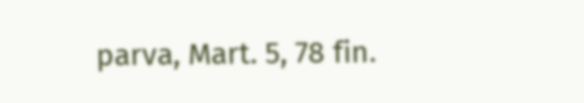parva, Mart. 5, 78 fin.